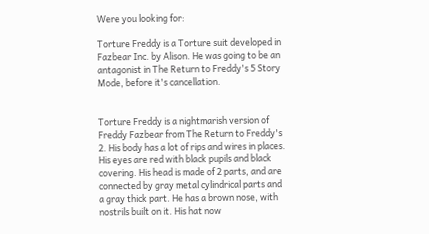Were you looking for:

Torture Freddy is a Torture suit developed in Fazbear Inc. by Alison. He was going to be an antagonist in The Return to Freddy's 5 Story Mode, before it's cancellation.


Torture Freddy is a nightmarish version of Freddy Fazbear from The Return to Freddy's 2. His body has a lot of rips and wires in places. His eyes are red with black pupils and black covering. His head is made of 2 parts, and are connected by gray metal cylindrical parts and a gray thick part. He has a brown nose, with nostrils built on it. His hat now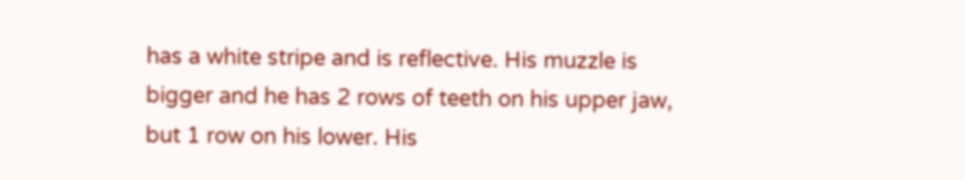has a white stripe and is reflective. His muzzle is bigger and he has 2 rows of teeth on his upper jaw, but 1 row on his lower. His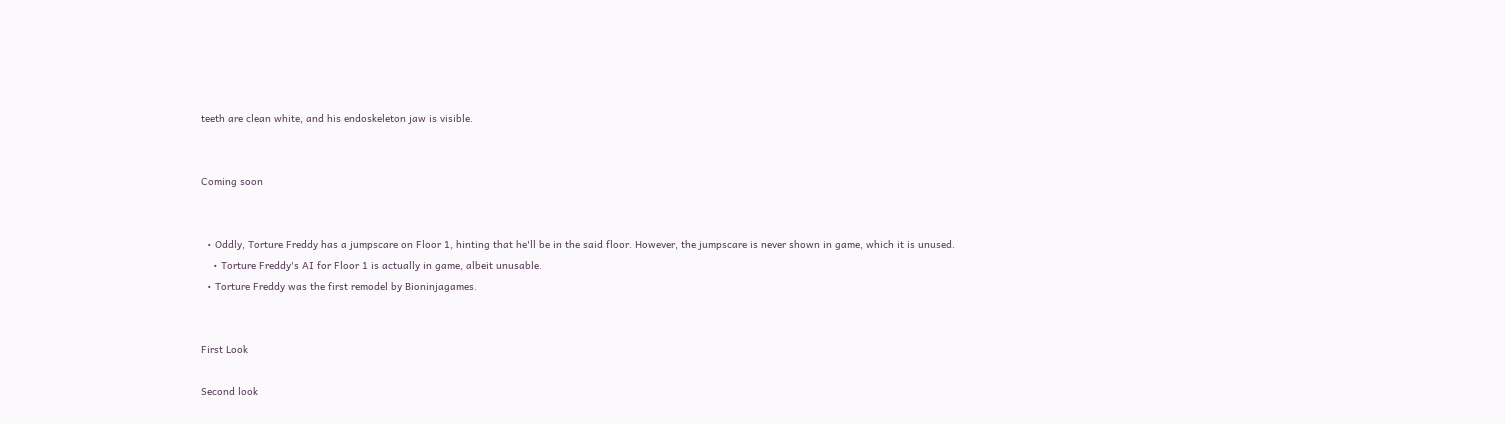teeth are clean white, and his endoskeleton jaw is visible.


Coming soon


  • Oddly, Torture Freddy has a jumpscare on Floor 1, hinting that he'll be in the said floor. However, the jumpscare is never shown in game, which it is unused.
    • Torture Freddy's AI for Floor 1 is actually in game, albeit unusable.
  • Torture Freddy was the first remodel by Bioninjagames.


First Look

Second look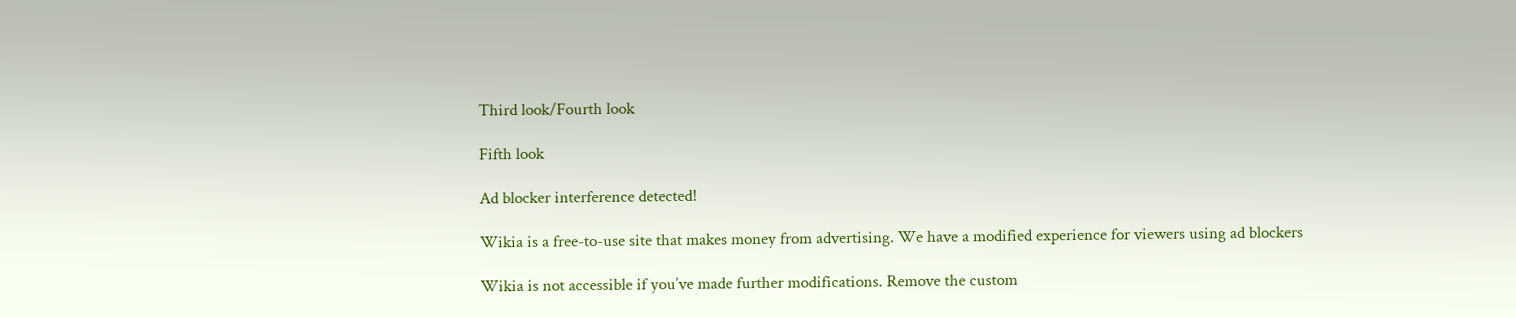Third look/Fourth look

Fifth look

Ad blocker interference detected!

Wikia is a free-to-use site that makes money from advertising. We have a modified experience for viewers using ad blockers

Wikia is not accessible if you’ve made further modifications. Remove the custom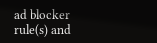ad blocker rule(s) and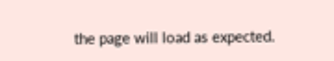the page will load as expected.